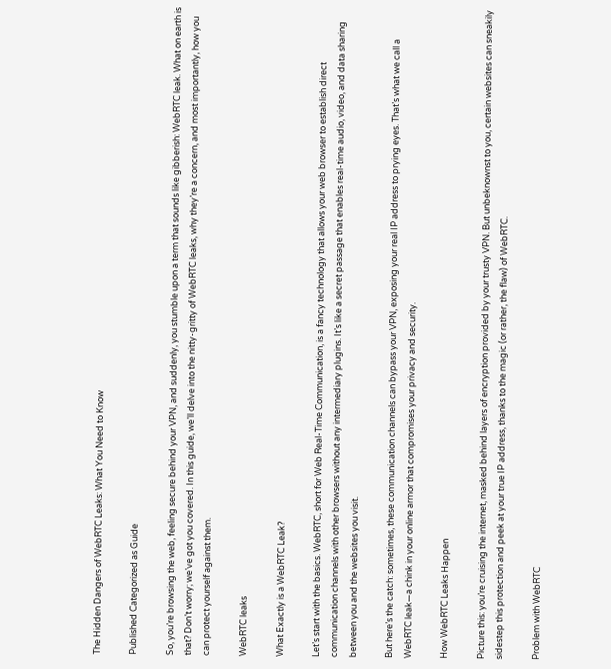The Hidden Dangers of WebRTC Leaks: What You Need to Know

Published Categorized as Guide

So, you’re browsing the web, feeling secure behind your VPN, and suddenly, you stumble upon a term that sounds like gibberish: WebRTC leak. What on earth is that? Don’t worry; we’ve got you covered. In this guide, we’ll delve into the nitty-gritty of WebRTC leaks, why they’re a concern, and most importantly, how you can protect yourself against them.

WebRTC leaks

What Exactly is a WebRTC Leak?

Let’s start with the basics. WebRTC, short for Web Real-Time Communication, is a fancy technology that allows your web browser to establish direct communication channels with other browsers without any intermediary plugins. It’s like a secret passage that enables real-time audio, video, and data sharing between you and the websites you visit.

But here’s the catch: sometimes, these communication channels can bypass your VPN, exposing your real IP address to prying eyes. That’s what we call a WebRTC leak—a chink in your online armor that compromises your privacy and security.

How WebRTC Leaks Happen

Picture this: you’re cruising the internet, masked behind layers of encryption provided by your trusty VPN. But unbeknownst to you, certain websites can sneakily sidestep this protection and peek at your true IP address, thanks to the magic (or rather, the flaw) of WebRTC.

Problem with WebRTC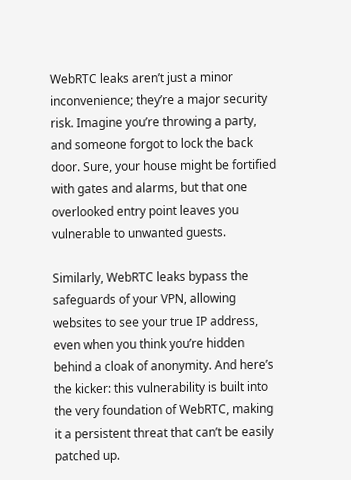WebRTC leaks aren’t just a minor inconvenience; they’re a major security risk. Imagine you’re throwing a party, and someone forgot to lock the back door. Sure, your house might be fortified with gates and alarms, but that one overlooked entry point leaves you vulnerable to unwanted guests.

Similarly, WebRTC leaks bypass the safeguards of your VPN, allowing websites to see your true IP address, even when you think you’re hidden behind a cloak of anonymity. And here’s the kicker: this vulnerability is built into the very foundation of WebRTC, making it a persistent threat that can’t be easily patched up.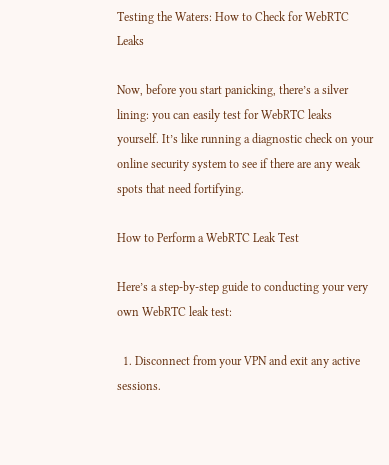Testing the Waters: How to Check for WebRTC Leaks

Now, before you start panicking, there’s a silver lining: you can easily test for WebRTC leaks yourself. It’s like running a diagnostic check on your online security system to see if there are any weak spots that need fortifying.

How to Perform a WebRTC Leak Test

Here’s a step-by-step guide to conducting your very own WebRTC leak test:

  1. Disconnect from your VPN and exit any active sessions.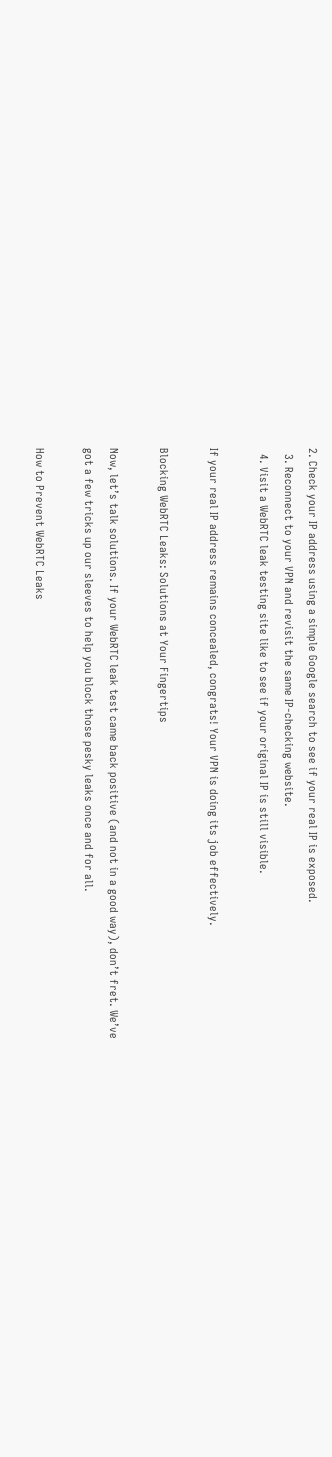2. Check your IP address using a simple Google search to see if your real IP is exposed.
  3. Reconnect to your VPN and revisit the same IP-checking website.
  4. Visit a WebRTC leak testing site like to see if your original IP is still visible.

If your real IP address remains concealed, congrats! Your VPN is doing its job effectively.

Blocking WebRTC Leaks: Solutions at Your Fingertips

Now, let’s talk solutions. If your WebRTC leak test came back positive (and not in a good way), don’t fret. We’ve got a few tricks up our sleeves to help you block those pesky leaks once and for all.

How to Prevent WebRTC Leaks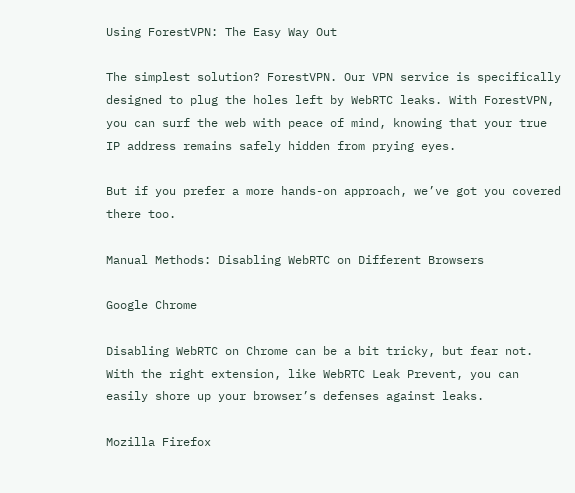Using ForestVPN: The Easy Way Out

The simplest solution? ForestVPN. Our VPN service is specifically designed to plug the holes left by WebRTC leaks. With ForestVPN, you can surf the web with peace of mind, knowing that your true IP address remains safely hidden from prying eyes.

But if you prefer a more hands-on approach, we’ve got you covered there too.

Manual Methods: Disabling WebRTC on Different Browsers

Google Chrome

Disabling WebRTC on Chrome can be a bit tricky, but fear not. With the right extension, like WebRTC Leak Prevent, you can easily shore up your browser’s defenses against leaks.

Mozilla Firefox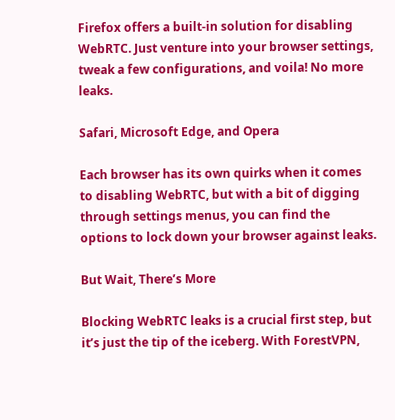Firefox offers a built-in solution for disabling WebRTC. Just venture into your browser settings, tweak a few configurations, and voila! No more leaks.

Safari, Microsoft Edge, and Opera

Each browser has its own quirks when it comes to disabling WebRTC, but with a bit of digging through settings menus, you can find the options to lock down your browser against leaks.

But Wait, There’s More

Blocking WebRTC leaks is a crucial first step, but it’s just the tip of the iceberg. With ForestVPN,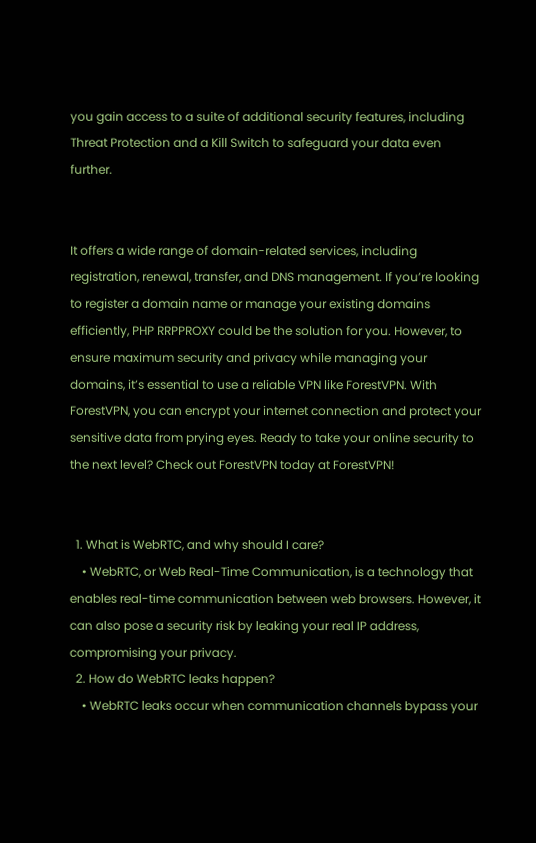you gain access to a suite of additional security features, including Threat Protection and a Kill Switch to safeguard your data even further.


It offers a wide range of domain-related services, including registration, renewal, transfer, and DNS management. If you’re looking to register a domain name or manage your existing domains efficiently, PHP RRPPROXY could be the solution for you. However, to ensure maximum security and privacy while managing your domains, it’s essential to use a reliable VPN like ForestVPN. With ForestVPN, you can encrypt your internet connection and protect your sensitive data from prying eyes. Ready to take your online security to the next level? Check out ForestVPN today at ForestVPN!


  1. What is WebRTC, and why should I care?
    • WebRTC, or Web Real-Time Communication, is a technology that enables real-time communication between web browsers. However, it can also pose a security risk by leaking your real IP address, compromising your privacy.
  2. How do WebRTC leaks happen?
    • WebRTC leaks occur when communication channels bypass your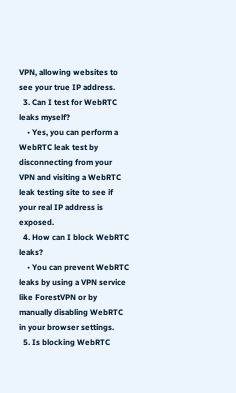VPN, allowing websites to see your true IP address.
  3. Can I test for WebRTC leaks myself?
    • Yes, you can perform a WebRTC leak test by disconnecting from your VPN and visiting a WebRTC leak testing site to see if your real IP address is exposed.
  4. How can I block WebRTC leaks?
    • You can prevent WebRTC leaks by using a VPN service like ForestVPN or by manually disabling WebRTC in your browser settings.
  5. Is blocking WebRTC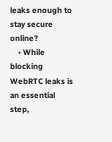leaks enough to stay secure online?
    • While blocking WebRTC leaks is an essential step,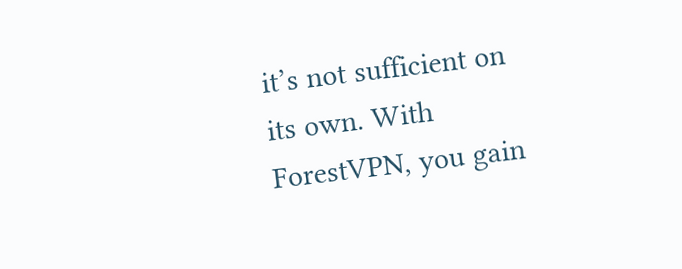it’s not sufficient on its own. With ForestVPN, you gain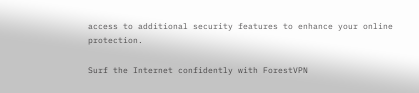access to additional security features to enhance your online protection.

Surf the Internet confidently with ForestVPN